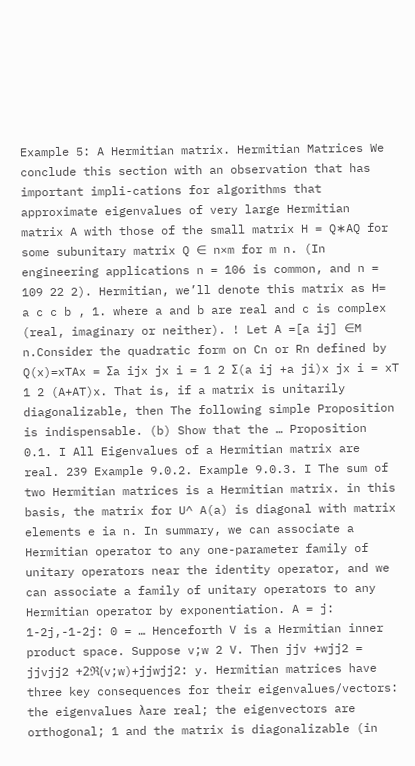Example 5: A Hermitian matrix. Hermitian Matrices We conclude this section with an observation that has important impli-cations for algorithms that approximate eigenvalues of very large Hermitian matrix A with those of the small matrix H = Q∗AQ for some subunitary matrix Q ∈ n×m for m n. (In engineering applications n = 106 is common, and n = 109 22 2). Hermitian, we’ll denote this matrix as H= a c c b , 1. where a and b are real and c is complex (real, imaginary or neither). ! Let A =[a ij] ∈M n.Consider the quadratic form on Cn or Rn defined by Q(x)=xTAx = Σa ijx jx i = 1 2 Σ(a ij +a ji)x jx i = xT 1 2 (A+AT)x. That is, if a matrix is unitarily diagonalizable, then The following simple Proposition is indispensable. (b) Show that the … Proposition 0.1. I All Eigenvalues of a Hermitian matrix are real. 239 Example 9.0.2. Example 9.0.3. I The sum of two Hermitian matrices is a Hermitian matrix. in this basis, the matrix for U^ A(a) is diagonal with matrix elements e ia n. In summary, we can associate a Hermitian operator to any one-parameter family of unitary operators near the identity operator, and we can associate a family of unitary operators to any Hermitian operator by exponentiation. A = j: 1-2j,-1-2j: 0 = … Henceforth V is a Hermitian inner product space. Suppose v;w 2 V. Then jjv +wjj2 = jjvjj2 +2ℜ(v;w)+jjwjj2: y. Hermitian matrices have three key consequences for their eigenvalues/vectors: the eigenvalues λare real; the eigenvectors are orthogonal; 1 and the matrix is diagonalizable (in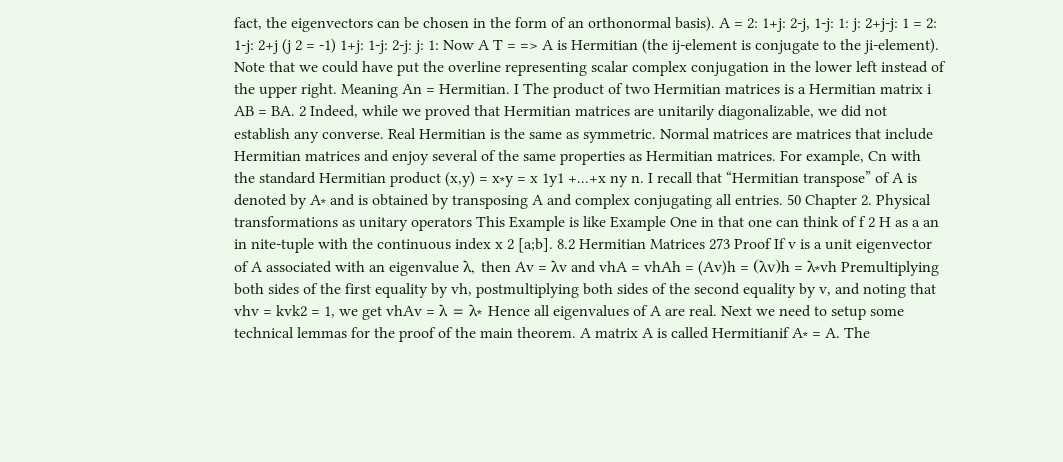fact, the eigenvectors can be chosen in the form of an orthonormal basis). A = 2: 1+j: 2-j, 1-j: 1: j: 2+j-j: 1 = 2: 1-j: 2+j (j 2 = -1) 1+j: 1-j: 2-j: j: 1: Now A T = => A is Hermitian (the ij-element is conjugate to the ji-element). Note that we could have put the overline representing scalar complex conjugation in the lower left instead of the upper right. Meaning An = Hermitian. I The product of two Hermitian matrices is a Hermitian matrix i AB = BA. 2 Indeed, while we proved that Hermitian matrices are unitarily diagonalizable, we did not establish any converse. Real Hermitian is the same as symmetric. Normal matrices are matrices that include Hermitian matrices and enjoy several of the same properties as Hermitian matrices. For example, Cn with the standard Hermitian product (x,y) = x∗y = x 1y1 +...+x ny n. I recall that “Hermitian transpose” of A is denoted by A∗ and is obtained by transposing A and complex conjugating all entries. 50 Chapter 2. Physical transformations as unitary operators This Example is like Example One in that one can think of f 2 H as a an in nite-tuple with the continuous index x 2 [a;b]. 8.2 Hermitian Matrices 273 Proof If v is a unit eigenvector of A associated with an eigenvalue λ, then Av = λv and vhA = vhAh = (Av)h = (λv)h = λ∗vh Premultiplying both sides of the first equality by vh, postmultiplying both sides of the second equality by v, and noting that vhv = kvk2 = 1, we get vhAv = λ = λ∗ Hence all eigenvalues of A are real. Next we need to setup some technical lemmas for the proof of the main theorem. A matrix A is called Hermitianif A∗ = A. The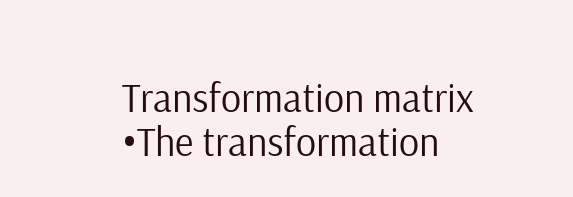Transformation matrix •The transformation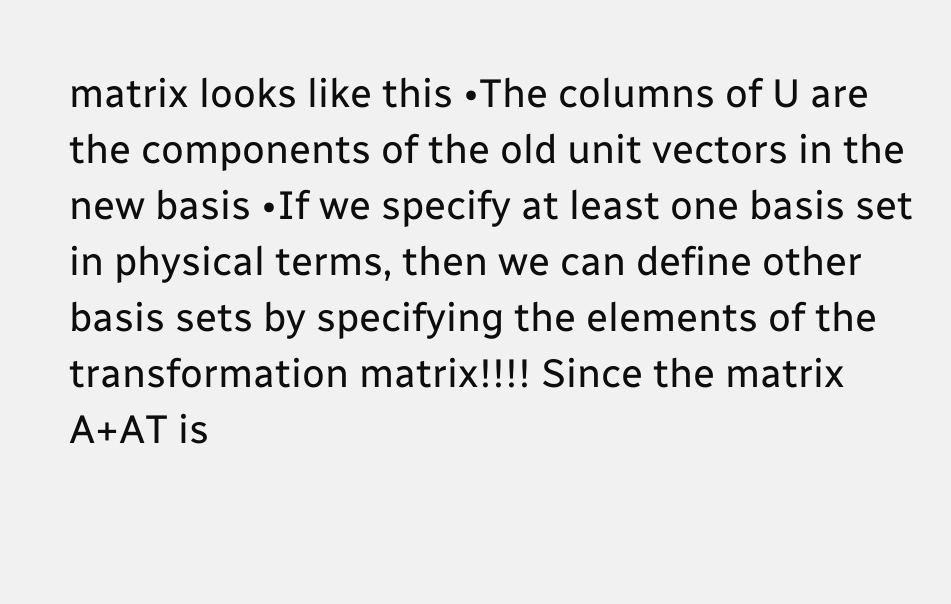matrix looks like this •The columns of U are the components of the old unit vectors in the new basis •If we specify at least one basis set in physical terms, then we can define other basis sets by specifying the elements of the transformation matrix!!!! Since the matrix A+AT is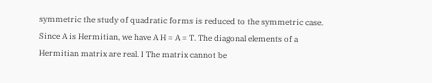symmetric the study of quadratic forms is reduced to the symmetric case. Since A is Hermitian, we have A H = A = T. The diagonal elements of a Hermitian matrix are real. I The matrix cannot be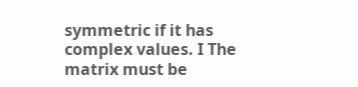symmetric if it has complex values. I The matrix must be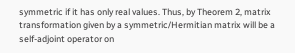symmetric if it has only real values. Thus, by Theorem 2, matrix transformation given by a symmetric/Hermitian matrix will be a self-adjoint operator on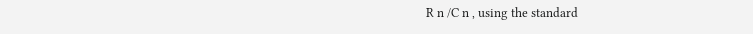R n /C n , using the standard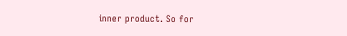inner product. So for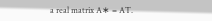a real matrix A∗ = AT.